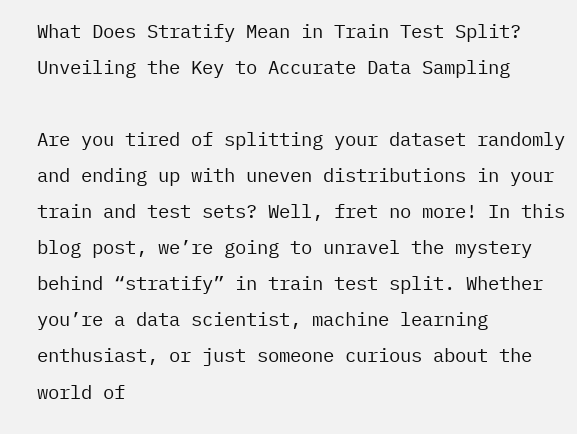What Does Stratify Mean in Train Test Split? Unveiling the Key to Accurate Data Sampling

Are you tired of splitting your dataset randomly and ending up with uneven distributions in your train and test sets? Well, fret no more! In this blog post, we’re going to unravel the mystery behind “stratify” in train test split. Whether you’re a data scientist, machine learning enthusiast, or just someone curious about the world of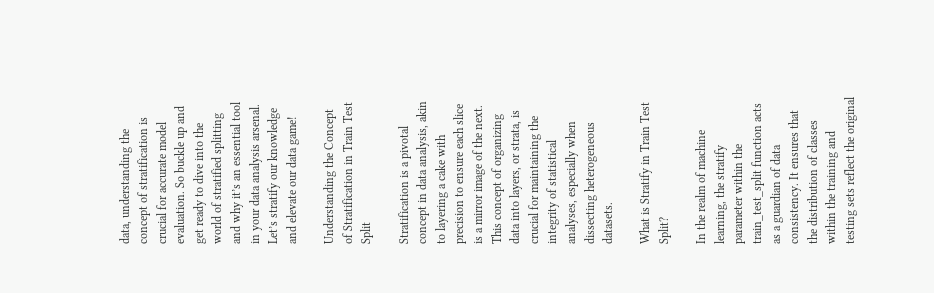data, understanding the concept of stratification is crucial for accurate model evaluation. So buckle up and get ready to dive into the world of stratified splitting and why it’s an essential tool in your data analysis arsenal. Let’s stratify our knowledge and elevate our data game!

Understanding the Concept of Stratification in Train Test Split

Stratification is a pivotal concept in data analysis, akin to layering a cake with precision to ensure each slice is a mirror image of the next. This concept of organizing data into layers, or strata, is crucial for maintaining the integrity of statistical analyses, especially when dissecting heterogeneous datasets.

What is Stratify in Train Test Split?

In the realm of machine learning, the stratify parameter within the train_test_split function acts as a guardian of data consistency. It ensures that the distribution of classes within the training and testing sets reflect the original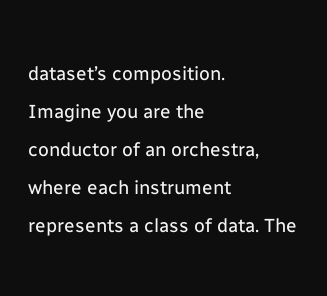dataset’s composition. Imagine you are the conductor of an orchestra, where each instrument represents a class of data. The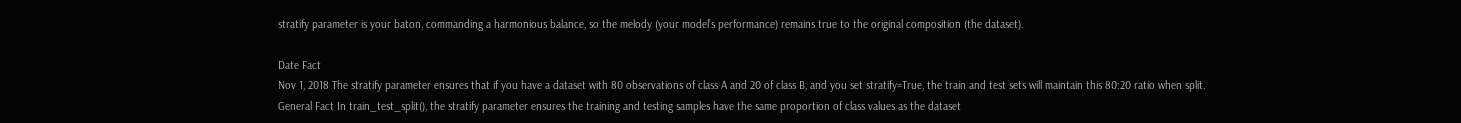stratify parameter is your baton, commanding a harmonious balance, so the melody (your model’s performance) remains true to the original composition (the dataset).

Date Fact
Nov 1, 2018 The stratify parameter ensures that if you have a dataset with 80 observations of class A and 20 of class B, and you set stratify=True, the train and test sets will maintain this 80:20 ratio when split.
General Fact In train_test_split(), the stratify parameter ensures the training and testing samples have the same proportion of class values as the dataset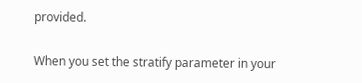provided.

When you set the stratify parameter in your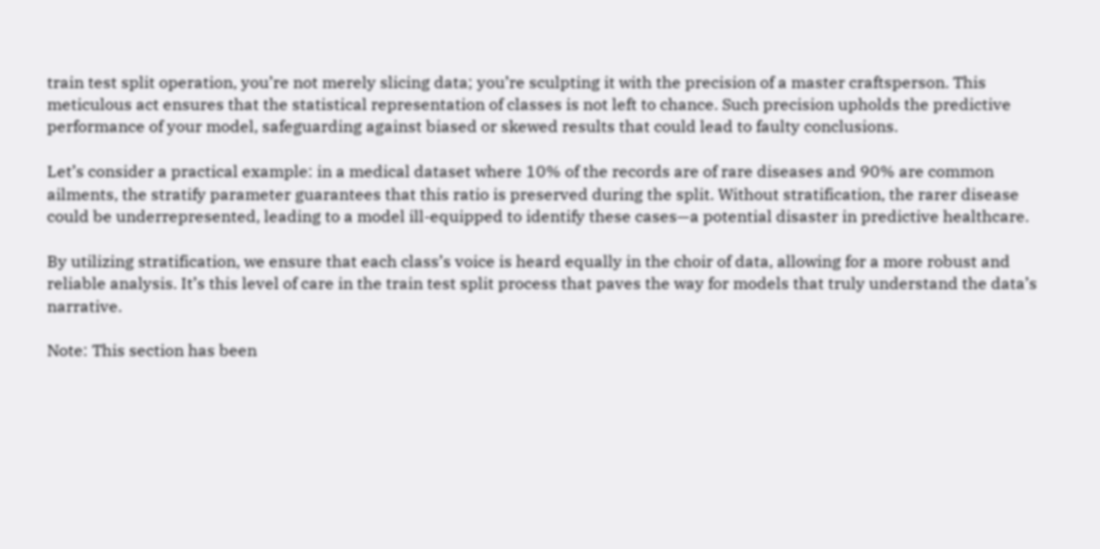train test split operation, you’re not merely slicing data; you’re sculpting it with the precision of a master craftsperson. This meticulous act ensures that the statistical representation of classes is not left to chance. Such precision upholds the predictive performance of your model, safeguarding against biased or skewed results that could lead to faulty conclusions.

Let’s consider a practical example: in a medical dataset where 10% of the records are of rare diseases and 90% are common ailments, the stratify parameter guarantees that this ratio is preserved during the split. Without stratification, the rarer disease could be underrepresented, leading to a model ill-equipped to identify these cases—a potential disaster in predictive healthcare.

By utilizing stratification, we ensure that each class’s voice is heard equally in the choir of data, allowing for a more robust and reliable analysis. It’s this level of care in the train test split process that paves the way for models that truly understand the data’s narrative.

Note: This section has been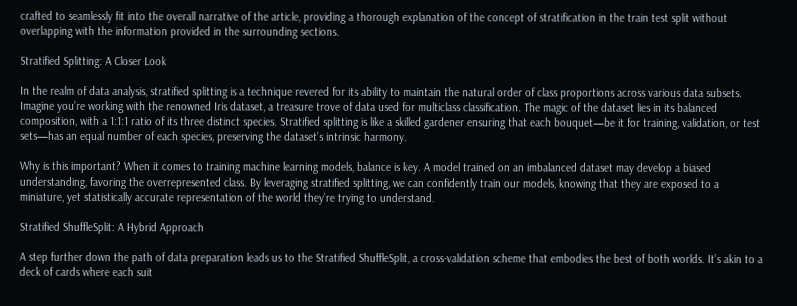crafted to seamlessly fit into the overall narrative of the article, providing a thorough explanation of the concept of stratification in the train test split without overlapping with the information provided in the surrounding sections.

Stratified Splitting: A Closer Look

In the realm of data analysis, stratified splitting is a technique revered for its ability to maintain the natural order of class proportions across various data subsets. Imagine you’re working with the renowned Iris dataset, a treasure trove of data used for multiclass classification. The magic of the dataset lies in its balanced composition, with a 1:1:1 ratio of its three distinct species. Stratified splitting is like a skilled gardener ensuring that each bouquet—be it for training, validation, or test sets—has an equal number of each species, preserving the dataset’s intrinsic harmony.

Why is this important? When it comes to training machine learning models, balance is key. A model trained on an imbalanced dataset may develop a biased understanding, favoring the overrepresented class. By leveraging stratified splitting, we can confidently train our models, knowing that they are exposed to a miniature, yet statistically accurate representation of the world they’re trying to understand.

Stratified ShuffleSplit: A Hybrid Approach

A step further down the path of data preparation leads us to the Stratified ShuffleSplit, a cross-validation scheme that embodies the best of both worlds. It’s akin to a deck of cards where each suit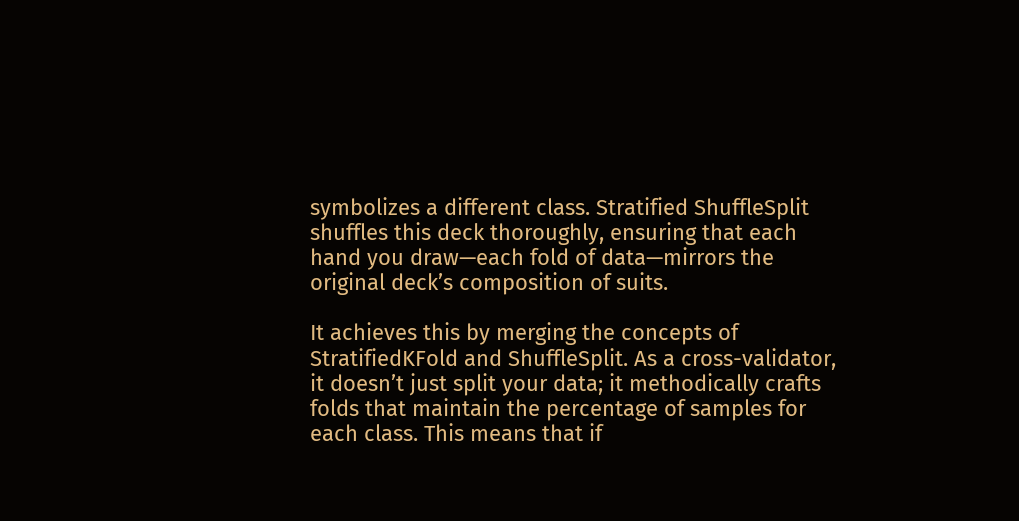symbolizes a different class. Stratified ShuffleSplit shuffles this deck thoroughly, ensuring that each hand you draw—each fold of data—mirrors the original deck’s composition of suits.

It achieves this by merging the concepts of StratifiedKFold and ShuffleSplit. As a cross-validator, it doesn’t just split your data; it methodically crafts folds that maintain the percentage of samples for each class. This means that if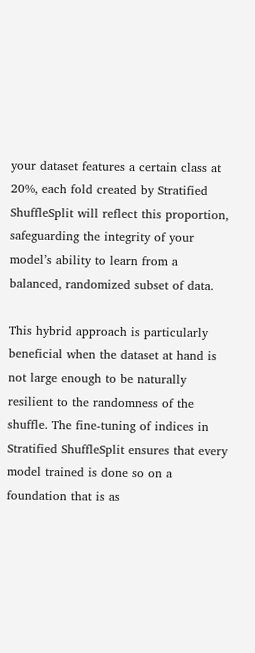your dataset features a certain class at 20%, each fold created by Stratified ShuffleSplit will reflect this proportion, safeguarding the integrity of your model’s ability to learn from a balanced, randomized subset of data.

This hybrid approach is particularly beneficial when the dataset at hand is not large enough to be naturally resilient to the randomness of the shuffle. The fine-tuning of indices in Stratified ShuffleSplit ensures that every model trained is done so on a foundation that is as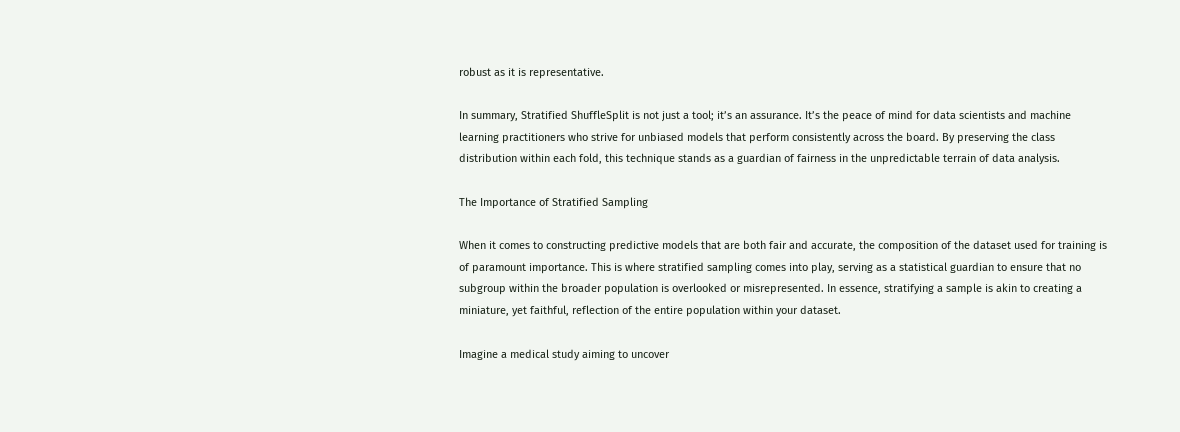robust as it is representative.

In summary, Stratified ShuffleSplit is not just a tool; it’s an assurance. It’s the peace of mind for data scientists and machine learning practitioners who strive for unbiased models that perform consistently across the board. By preserving the class distribution within each fold, this technique stands as a guardian of fairness in the unpredictable terrain of data analysis.

The Importance of Stratified Sampling

When it comes to constructing predictive models that are both fair and accurate, the composition of the dataset used for training is of paramount importance. This is where stratified sampling comes into play, serving as a statistical guardian to ensure that no subgroup within the broader population is overlooked or misrepresented. In essence, stratifying a sample is akin to creating a miniature, yet faithful, reflection of the entire population within your dataset.

Imagine a medical study aiming to uncover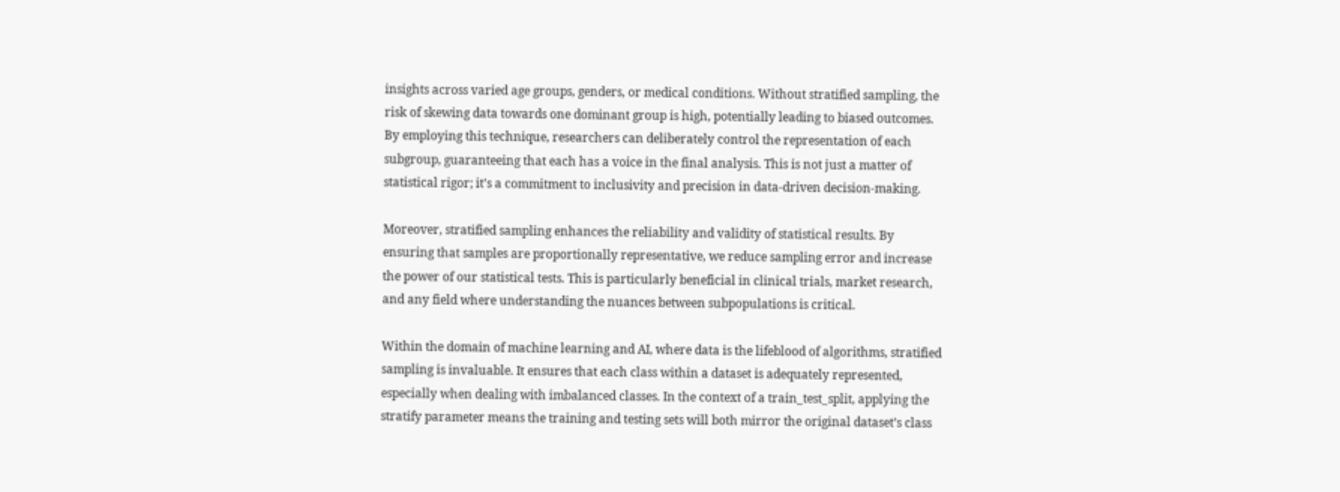insights across varied age groups, genders, or medical conditions. Without stratified sampling, the risk of skewing data towards one dominant group is high, potentially leading to biased outcomes. By employing this technique, researchers can deliberately control the representation of each subgroup, guaranteeing that each has a voice in the final analysis. This is not just a matter of statistical rigor; it’s a commitment to inclusivity and precision in data-driven decision-making.

Moreover, stratified sampling enhances the reliability and validity of statistical results. By ensuring that samples are proportionally representative, we reduce sampling error and increase the power of our statistical tests. This is particularly beneficial in clinical trials, market research, and any field where understanding the nuances between subpopulations is critical.

Within the domain of machine learning and AI, where data is the lifeblood of algorithms, stratified sampling is invaluable. It ensures that each class within a dataset is adequately represented, especially when dealing with imbalanced classes. In the context of a train_test_split, applying the stratify parameter means the training and testing sets will both mirror the original dataset’s class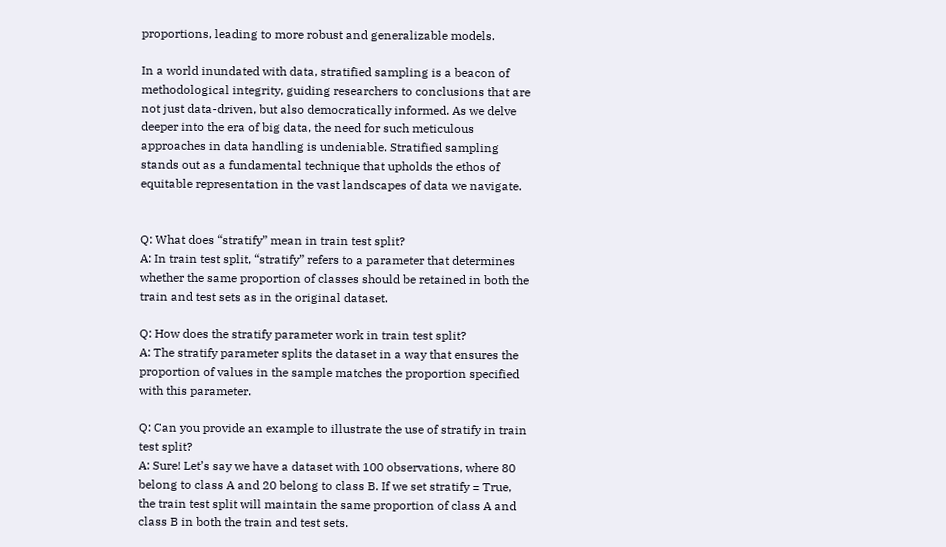proportions, leading to more robust and generalizable models.

In a world inundated with data, stratified sampling is a beacon of methodological integrity, guiding researchers to conclusions that are not just data-driven, but also democratically informed. As we delve deeper into the era of big data, the need for such meticulous approaches in data handling is undeniable. Stratified sampling stands out as a fundamental technique that upholds the ethos of equitable representation in the vast landscapes of data we navigate.


Q: What does “stratify” mean in train test split?
A: In train test split, “stratify” refers to a parameter that determines whether the same proportion of classes should be retained in both the train and test sets as in the original dataset.

Q: How does the stratify parameter work in train test split?
A: The stratify parameter splits the dataset in a way that ensures the proportion of values in the sample matches the proportion specified with this parameter.

Q: Can you provide an example to illustrate the use of stratify in train test split?
A: Sure! Let’s say we have a dataset with 100 observations, where 80 belong to class A and 20 belong to class B. If we set stratify = True, the train test split will maintain the same proportion of class A and class B in both the train and test sets.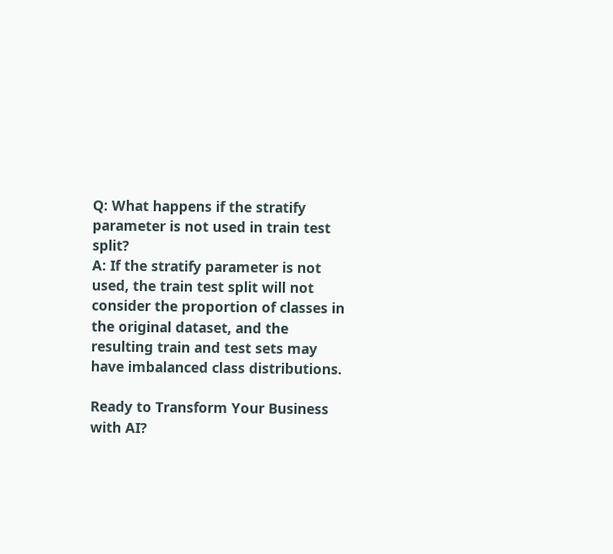Q: What happens if the stratify parameter is not used in train test split?
A: If the stratify parameter is not used, the train test split will not consider the proportion of classes in the original dataset, and the resulting train and test sets may have imbalanced class distributions.

Ready to Transform Your Business with AI?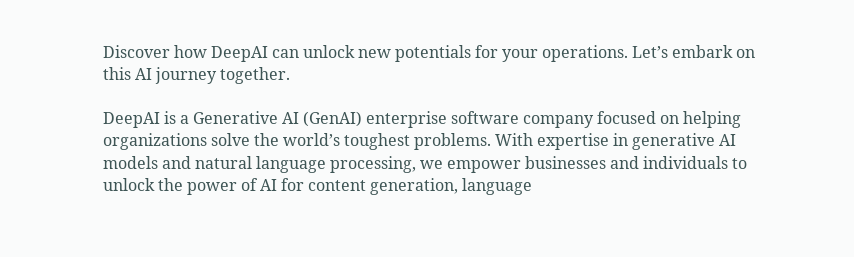Discover how DeepAI can unlock new potentials for your operations. Let’s embark on this AI journey together.

DeepAI is a Generative AI (GenAI) enterprise software company focused on helping organizations solve the world’s toughest problems. With expertise in generative AI models and natural language processing, we empower businesses and individuals to unlock the power of AI for content generation, language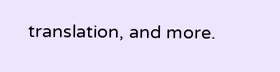translation, and more.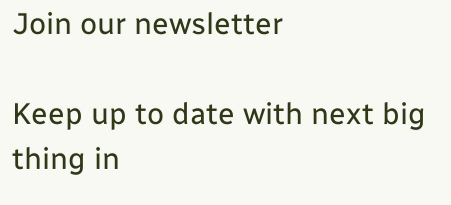Join our newsletter

Keep up to date with next big thing in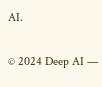AI.

© 2024 Deep AI —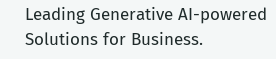Leading Generative AI-powered Solutions for Business.